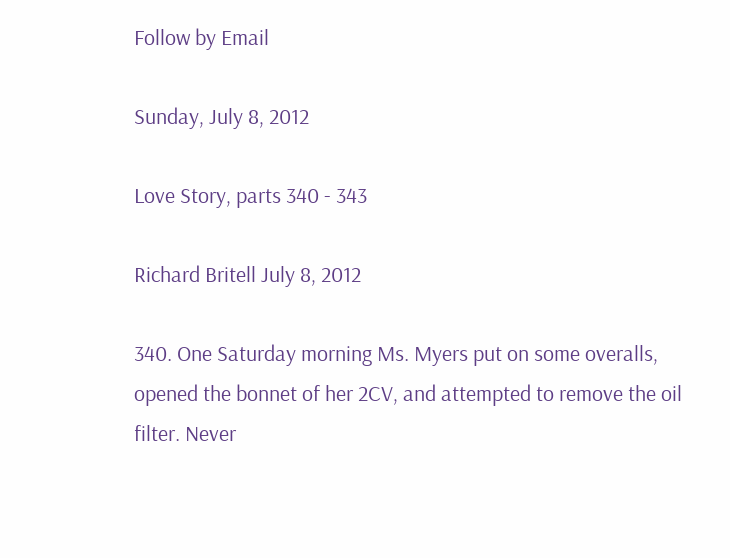Follow by Email

Sunday, July 8, 2012

Love Story, parts 340 - 343

Richard Britell July 8, 2012

340. One Saturday morning Ms. Myers put on some overalls, opened the bonnet of her 2CV, and attempted to remove the oil filter. Never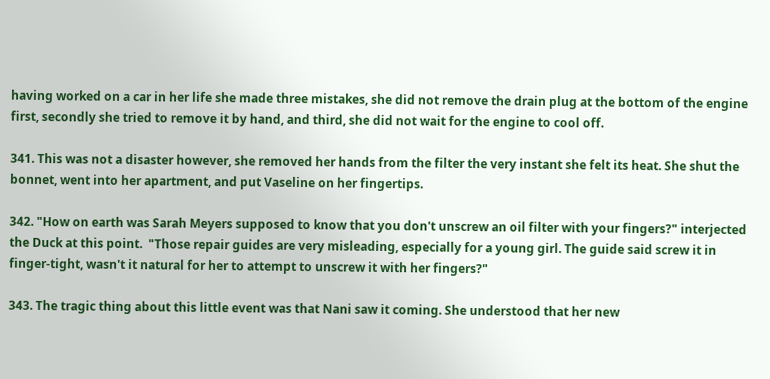having worked on a car in her life she made three mistakes, she did not remove the drain plug at the bottom of the engine first, secondly she tried to remove it by hand, and third, she did not wait for the engine to cool off.

341. This was not a disaster however, she removed her hands from the filter the very instant she felt its heat. She shut the bonnet, went into her apartment, and put Vaseline on her fingertips.

342. "How on earth was Sarah Meyers supposed to know that you don't unscrew an oil filter with your fingers?" interjected the Duck at this point.  "Those repair guides are very misleading, especially for a young girl. The guide said screw it in finger-tight, wasn't it natural for her to attempt to unscrew it with her fingers?"

343. The tragic thing about this little event was that Nani saw it coming. She understood that her new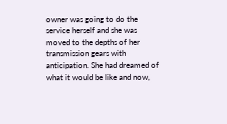owner was going to do the service herself and she was moved to the depths of her transmission gears with anticipation. She had dreamed of what it would be like and now,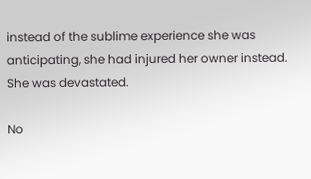instead of the sublime experience she was anticipating, she had injured her owner instead. She was devastated.

No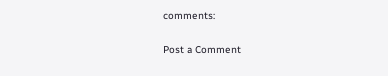comments:

Post a Comment